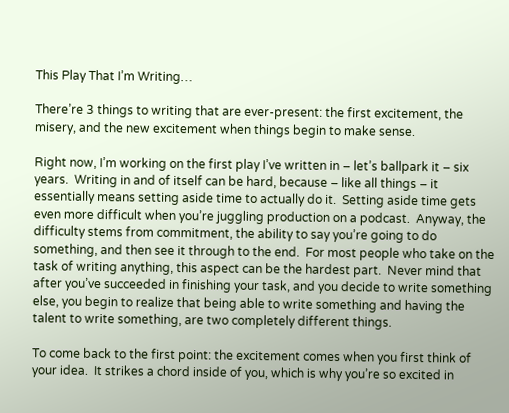This Play That I’m Writing…

There’re 3 things to writing that are ever-present: the first excitement, the misery, and the new excitement when things begin to make sense.

Right now, I’m working on the first play I’ve written in – let’s ballpark it – six years.  Writing in and of itself can be hard, because – like all things – it essentially means setting aside time to actually do it.  Setting aside time gets even more difficult when you’re juggling production on a podcast.  Anyway, the difficulty stems from commitment, the ability to say you’re going to do something, and then see it through to the end.  For most people who take on the task of writing anything, this aspect can be the hardest part.  Never mind that after you’ve succeeded in finishing your task, and you decide to write something else, you begin to realize that being able to write something and having the talent to write something, are two completely different things.

To come back to the first point: the excitement comes when you first think of your idea.  It strikes a chord inside of you, which is why you’re so excited in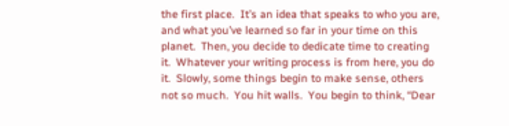the first place.  It’s an idea that speaks to who you are, and what you’ve learned so far in your time on this planet.  Then, you decide to dedicate time to creating it.  Whatever your writing process is from here, you do it.  Slowly, some things begin to make sense, others not so much.  You hit walls.  You begin to think, “Dear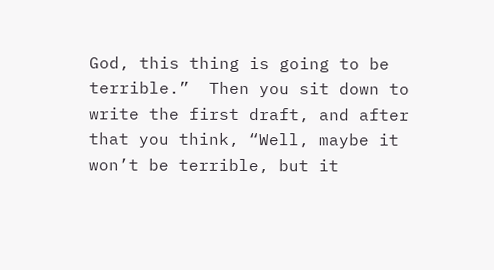God, this thing is going to be terrible.”  Then you sit down to write the first draft, and after that you think, “Well, maybe it won’t be terrible, but it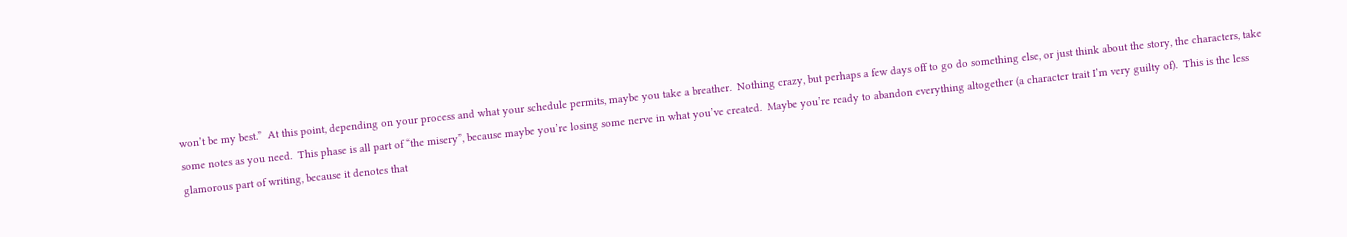won’t be my best.”  At this point, depending on your process and what your schedule permits, maybe you take a breather.  Nothing crazy, but perhaps a few days off to go do something else, or just think about the story, the characters, take some notes as you need.  This phase is all part of “the misery”, because maybe you’re losing some nerve in what you’ve created.  Maybe you’re ready to abandon everything altogether (a character trait I’m very guilty of).  This is the less glamorous part of writing, because it denotes that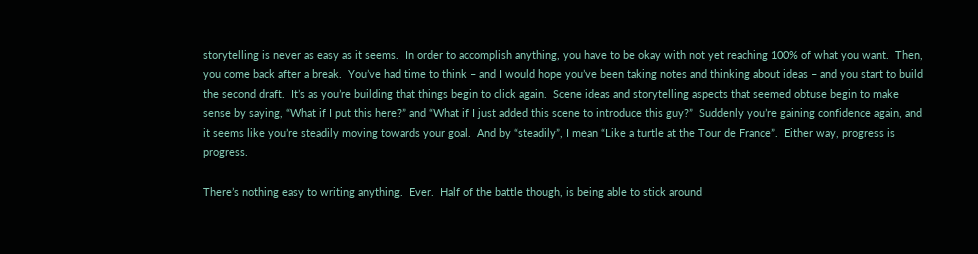storytelling is never as easy as it seems.  In order to accomplish anything, you have to be okay with not yet reaching 100% of what you want.  Then, you come back after a break.  You’ve had time to think – and I would hope you’ve been taking notes and thinking about ideas – and you start to build the second draft.  It’s as you’re building that things begin to click again.  Scene ideas and storytelling aspects that seemed obtuse begin to make sense by saying, “What if I put this here?” and “What if I just added this scene to introduce this guy?”  Suddenly you’re gaining confidence again, and it seems like you’re steadily moving towards your goal.  And by “steadily”, I mean “Like a turtle at the Tour de France”.  Either way, progress is progress.

There’s nothing easy to writing anything.  Ever.  Half of the battle though, is being able to stick around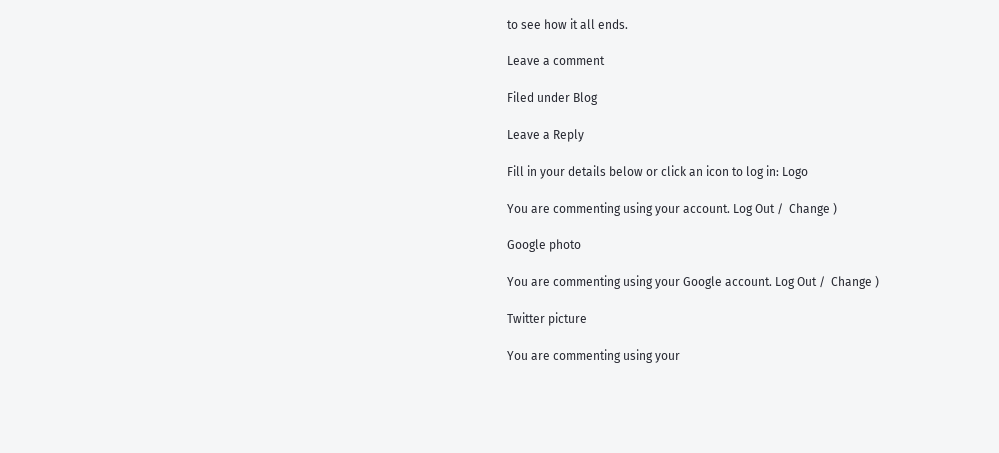to see how it all ends.

Leave a comment

Filed under Blog

Leave a Reply

Fill in your details below or click an icon to log in: Logo

You are commenting using your account. Log Out /  Change )

Google photo

You are commenting using your Google account. Log Out /  Change )

Twitter picture

You are commenting using your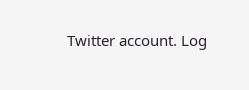Twitter account. Log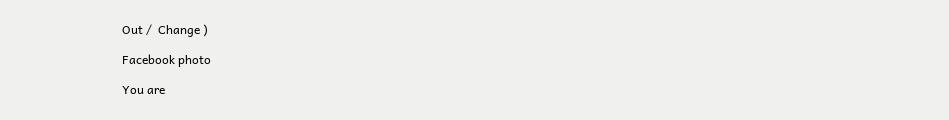Out /  Change )

Facebook photo

You are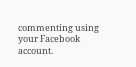commenting using your Facebook account.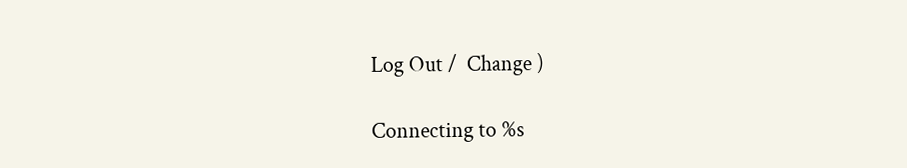Log Out /  Change )

Connecting to %s